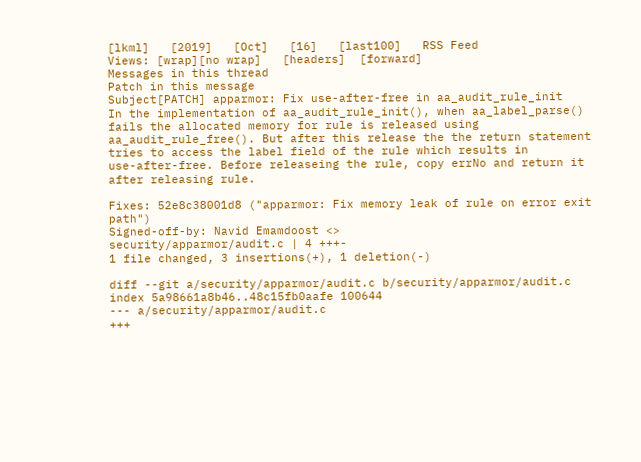[lkml]   [2019]   [Oct]   [16]   [last100]   RSS Feed
Views: [wrap][no wrap]   [headers]  [forward]
Messages in this thread
Patch in this message
Subject[PATCH] apparmor: Fix use-after-free in aa_audit_rule_init
In the implementation of aa_audit_rule_init(), when aa_label_parse()
fails the allocated memory for rule is released using
aa_audit_rule_free(). But after this release the the return statement
tries to access the label field of the rule which results in
use-after-free. Before releaseing the rule, copy errNo and return it
after releasing rule.

Fixes: 52e8c38001d8 ("apparmor: Fix memory leak of rule on error exit path")
Signed-off-by: Navid Emamdoost <>
security/apparmor/audit.c | 4 +++-
1 file changed, 3 insertions(+), 1 deletion(-)

diff --git a/security/apparmor/audit.c b/security/apparmor/audit.c
index 5a98661a8b46..48c15fb0aafe 100644
--- a/security/apparmor/audit.c
+++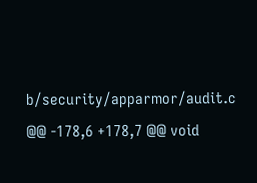b/security/apparmor/audit.c
@@ -178,6 +178,7 @@ void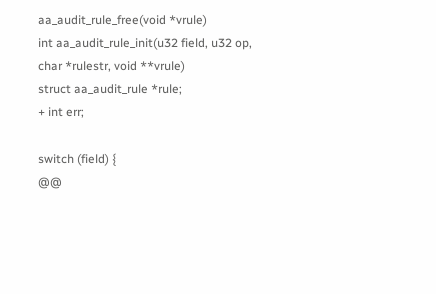aa_audit_rule_free(void *vrule)
int aa_audit_rule_init(u32 field, u32 op, char *rulestr, void **vrule)
struct aa_audit_rule *rule;
+ int err;

switch (field) {
@@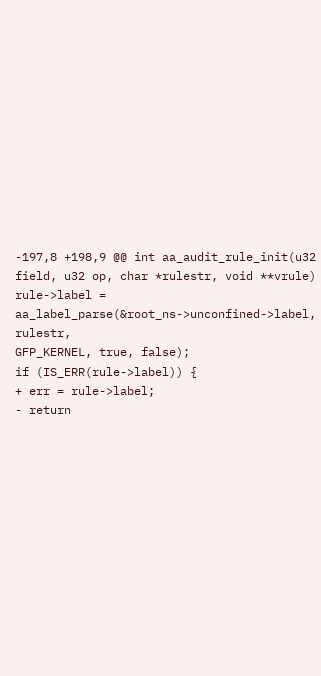-197,8 +198,9 @@ int aa_audit_rule_init(u32 field, u32 op, char *rulestr, void **vrule)
rule->label = aa_label_parse(&root_ns->unconfined->label, rulestr,
GFP_KERNEL, true, false);
if (IS_ERR(rule->label)) {
+ err = rule->label;
- return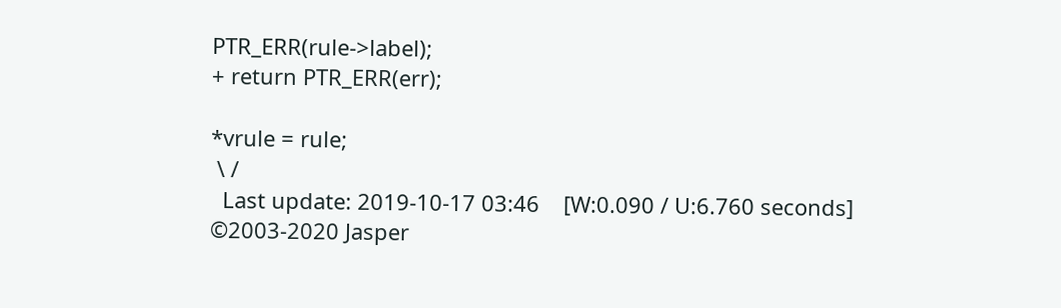PTR_ERR(rule->label);
+ return PTR_ERR(err);

*vrule = rule;
 \ /
  Last update: 2019-10-17 03:46    [W:0.090 / U:6.760 seconds]
©2003-2020 Jasper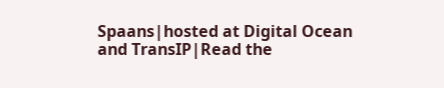Spaans|hosted at Digital Ocean and TransIP|Read the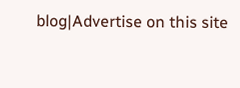blog|Advertise on this site